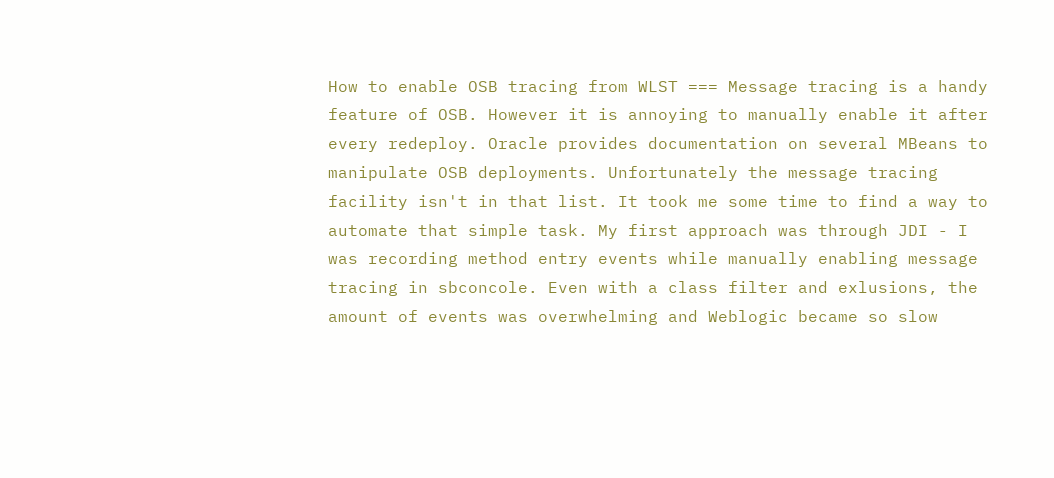How to enable OSB tracing from WLST === Message tracing is a handy feature of OSB. However it is annoying to manually enable it after every redeploy. Oracle provides documentation on several MBeans to manipulate OSB deployments. Unfortunately the message tracing facility isn't in that list. It took me some time to find a way to automate that simple task. My first approach was through JDI - I was recording method entry events while manually enabling message tracing in sbconcole. Even with a class filter and exlusions, the amount of events was overwhelming and Weblogic became so slow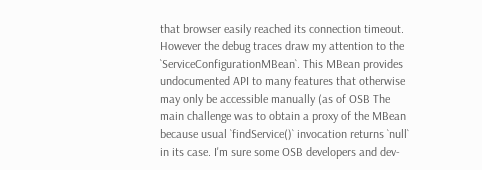that browser easily reached its connection timeout. However the debug traces draw my attention to the `ServiceConfigurationMBean`. This MBean provides undocumented API to many features that otherwise may only be accessible manually (as of OSB The main challenge was to obtain a proxy of the MBean because usual `findService()` invocation returns `null` in its case. I'm sure some OSB developers and dev-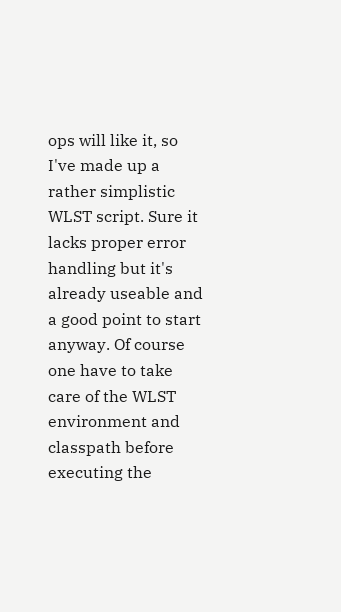ops will like it, so I've made up a rather simplistic WLST script. Sure it lacks proper error handling but it's already useable and a good point to start anyway. Of course one have to take care of the WLST environment and classpath before executing the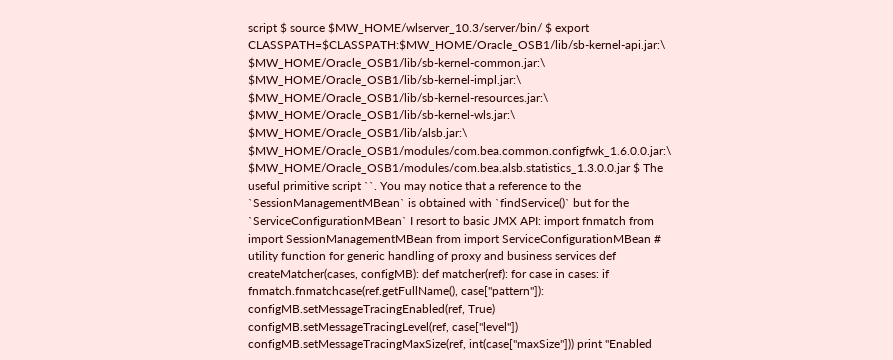script $ source $MW_HOME/wlserver_10.3/server/bin/ $ export CLASSPATH=$CLASSPATH:$MW_HOME/Oracle_OSB1/lib/sb-kernel-api.jar:\ $MW_HOME/Oracle_OSB1/lib/sb-kernel-common.jar:\ $MW_HOME/Oracle_OSB1/lib/sb-kernel-impl.jar:\ $MW_HOME/Oracle_OSB1/lib/sb-kernel-resources.jar:\ $MW_HOME/Oracle_OSB1/lib/sb-kernel-wls.jar:\ $MW_HOME/Oracle_OSB1/lib/alsb.jar:\ $MW_HOME/Oracle_OSB1/modules/com.bea.common.configfwk_1.6.0.0.jar:\ $MW_HOME/Oracle_OSB1/modules/com.bea.alsb.statistics_1.3.0.0.jar $ The useful primitive script ``. You may notice that a reference to the `SessionManagementMBean` is obtained with `findService()` but for the `ServiceConfigurationMBean` I resort to basic JMX API: import fnmatch from import SessionManagementMBean from import ServiceConfigurationMBean # utility function for generic handling of proxy and business services def createMatcher(cases, configMB): def matcher(ref): for case in cases: if fnmatch.fnmatchcase(ref.getFullName(), case["pattern"]): configMB.setMessageTracingEnabled(ref, True) configMB.setMessageTracingLevel(ref, case["level"]) configMB.setMessageTracingMaxSize(ref, int(case["maxSize"])) print "Enabled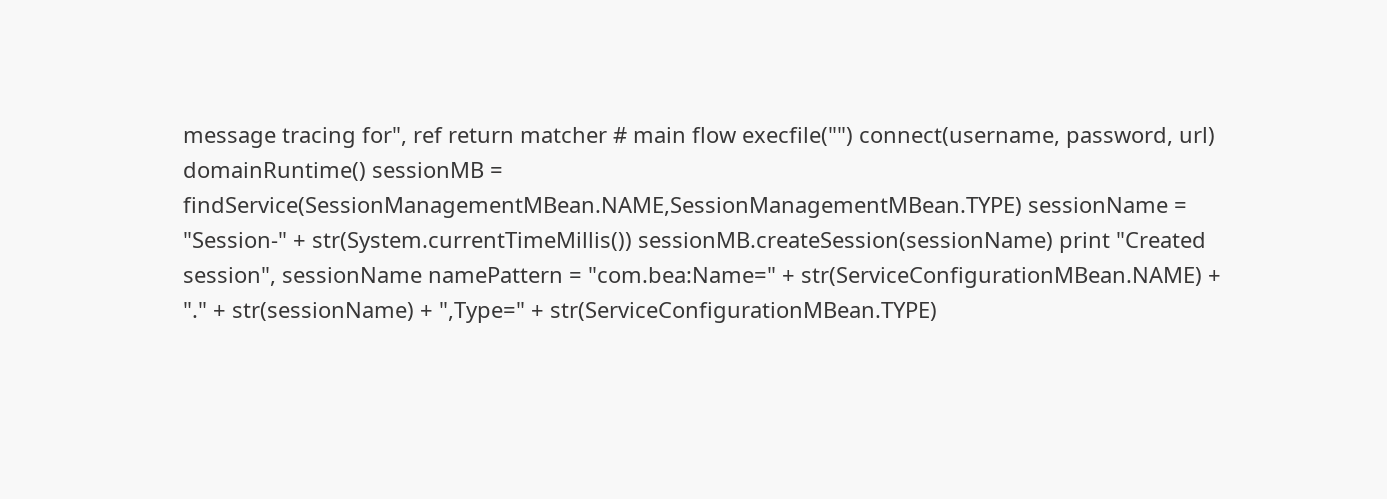message tracing for", ref return matcher # main flow execfile("") connect(username, password, url) domainRuntime() sessionMB = findService(SessionManagementMBean.NAME,SessionManagementMBean.TYPE) sessionName = "Session-" + str(System.currentTimeMillis()) sessionMB.createSession(sessionName) print "Created session", sessionName namePattern = "com.bea:Name=" + str(ServiceConfigurationMBean.NAME) + "." + str(sessionName) + ",Type=" + str(ServiceConfigurationMBean.TYPE)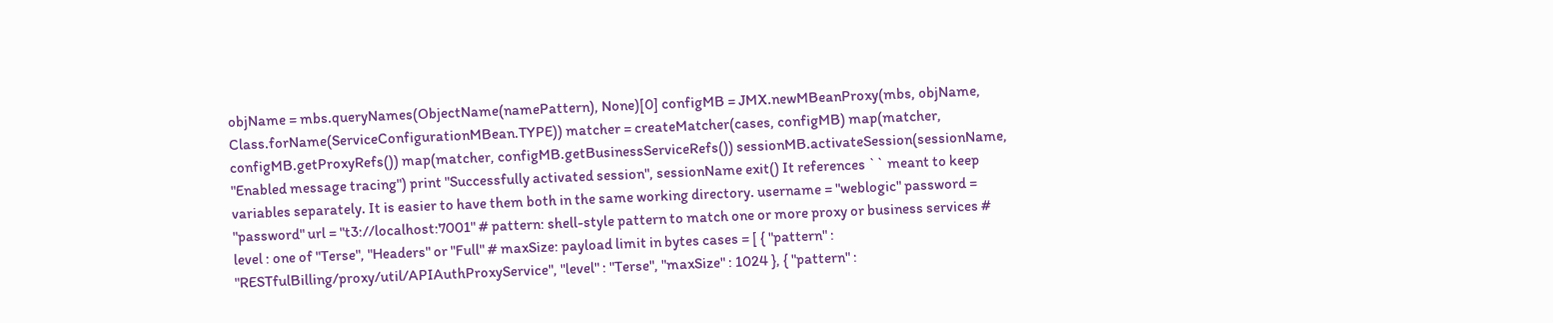objName = mbs.queryNames(ObjectName(namePattern), None)[0] configMB = JMX.newMBeanProxy(mbs, objName, Class.forName(ServiceConfigurationMBean.TYPE)) matcher = createMatcher(cases, configMB) map(matcher, configMB.getProxyRefs()) map(matcher, configMB.getBusinessServiceRefs()) sessionMB.activateSession(sessionName, "Enabled message tracing") print "Successfully activated session", sessionName exit() It references `` meant to keep variables separately. It is easier to have them both in the same working directory. username = "weblogic" password = "password" url = "t3://localhost:7001" # pattern: shell-style pattern to match one or more proxy or business services # level : one of "Terse", "Headers" or "Full" # maxSize: payload limit in bytes cases = [ { "pattern" : "RESTfulBilling/proxy/util/APIAuthProxyService", "level" : "Terse", "maxSize" : 1024 }, { "pattern" :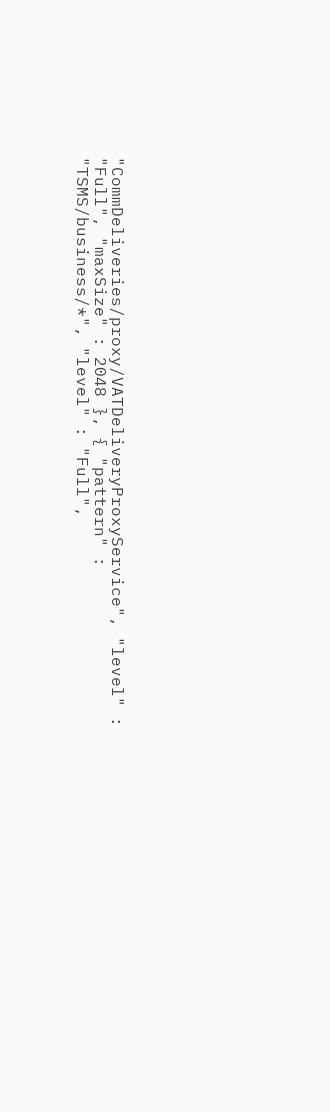"CommDeliveries/proxy/VATDeliveryProxyService", "level" : "Full", "maxSize" : 2048 }, { "pattern" : "TSMS/business/*", "level" : "Full",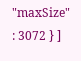"maxSize" : 3072 } ]